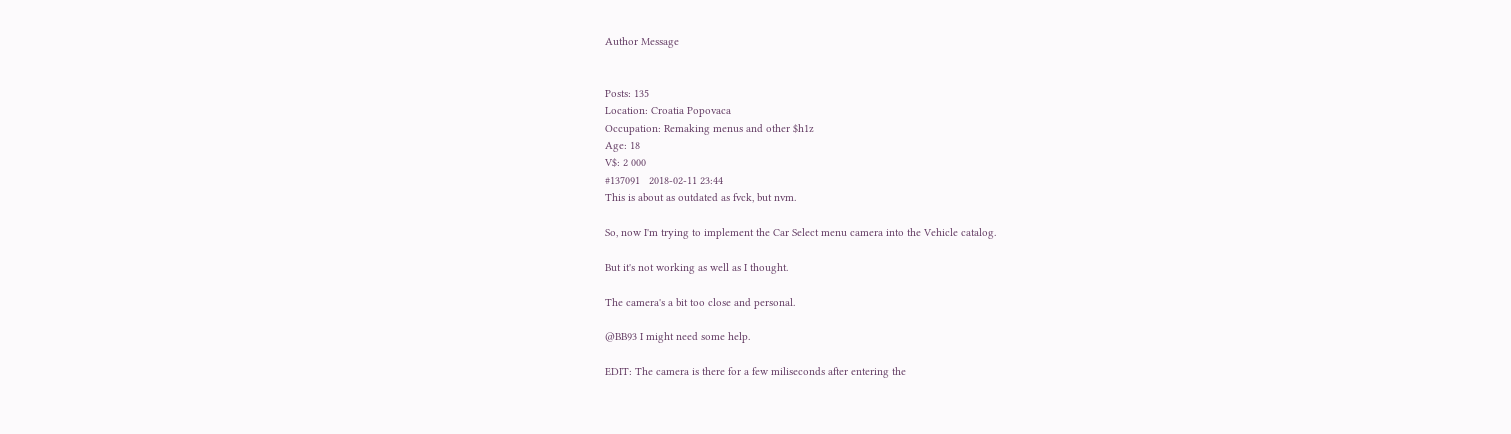Author Message


Posts: 135
Location: Croatia Popovaca
Occupation: Remaking menus and other $h1z
Age: 18
V$: 2 000
#137091   2018-02-11 23:44
This is about as outdated as fvck, but nvm.

So, now I'm trying to implement the Car Select menu camera into the Vehicle catalog.

But it's not working as well as I thought.

The camera's a bit too close and personal.

@BB93 I might need some help.

EDIT: The camera is there for a few miliseconds after entering the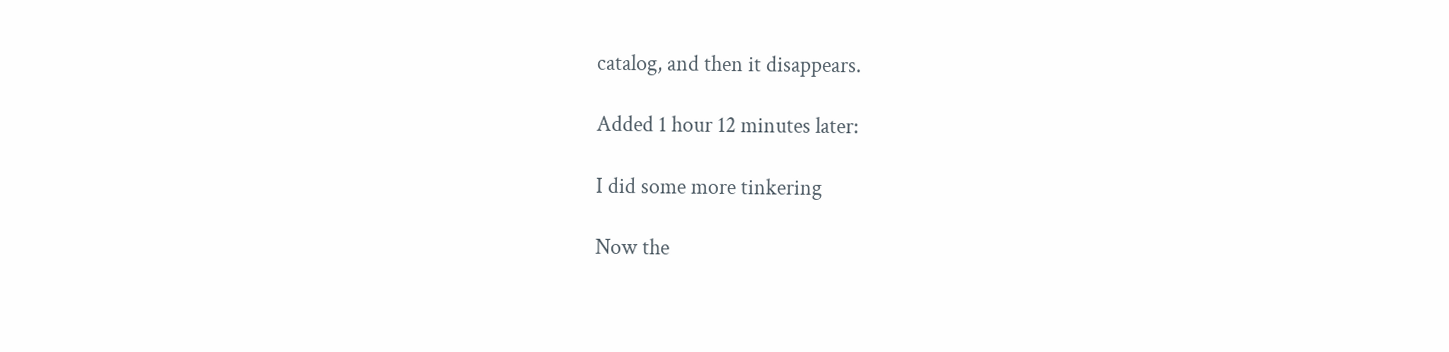catalog, and then it disappears.

Added 1 hour 12 minutes later:

I did some more tinkering

Now the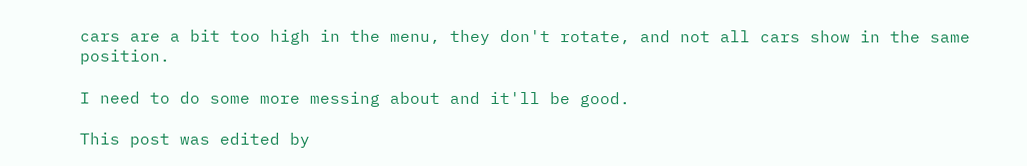cars are a bit too high in the menu, they don't rotate, and not all cars show in the same position.

I need to do some more messing about and it'll be good.

This post was edited by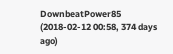DownbeatPower85 (2018-02-12 00:58, 374 days ago)